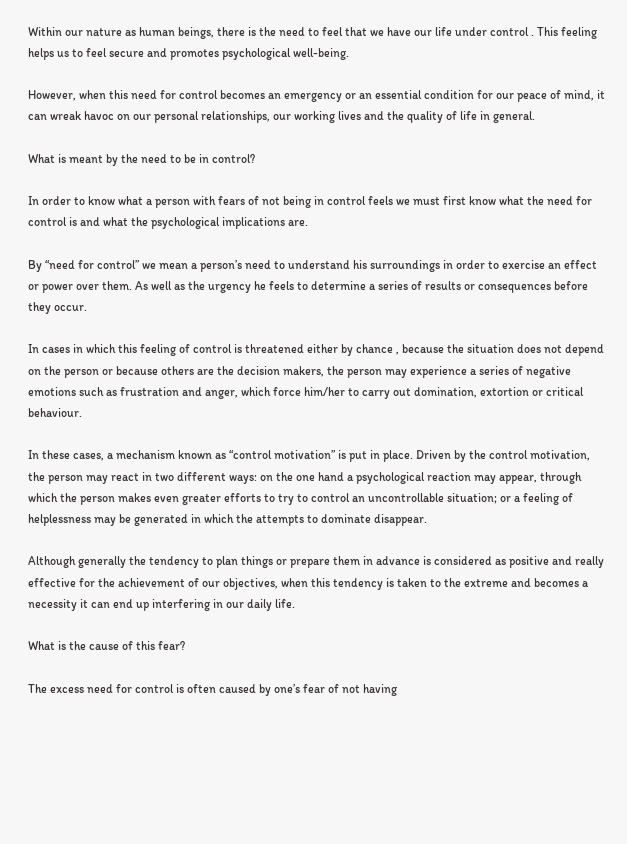Within our nature as human beings, there is the need to feel that we have our life under control . This feeling helps us to feel secure and promotes psychological well-being.

However, when this need for control becomes an emergency or an essential condition for our peace of mind, it can wreak havoc on our personal relationships, our working lives and the quality of life in general.

What is meant by the need to be in control?

In order to know what a person with fears of not being in control feels we must first know what the need for control is and what the psychological implications are.

By “need for control” we mean a person’s need to understand his surroundings in order to exercise an effect or power over them. As well as the urgency he feels to determine a series of results or consequences before they occur.

In cases in which this feeling of control is threatened either by chance , because the situation does not depend on the person or because others are the decision makers, the person may experience a series of negative emotions such as frustration and anger, which force him/her to carry out domination, extortion or critical behaviour.

In these cases, a mechanism known as “control motivation” is put in place. Driven by the control motivation, the person may react in two different ways: on the one hand a psychological reaction may appear, through which the person makes even greater efforts to try to control an uncontrollable situation; or a feeling of helplessness may be generated in which the attempts to dominate disappear.

Although generally the tendency to plan things or prepare them in advance is considered as positive and really effective for the achievement of our objectives, when this tendency is taken to the extreme and becomes a necessity it can end up interfering in our daily life.

What is the cause of this fear?

The excess need for control is often caused by one’s fear of not having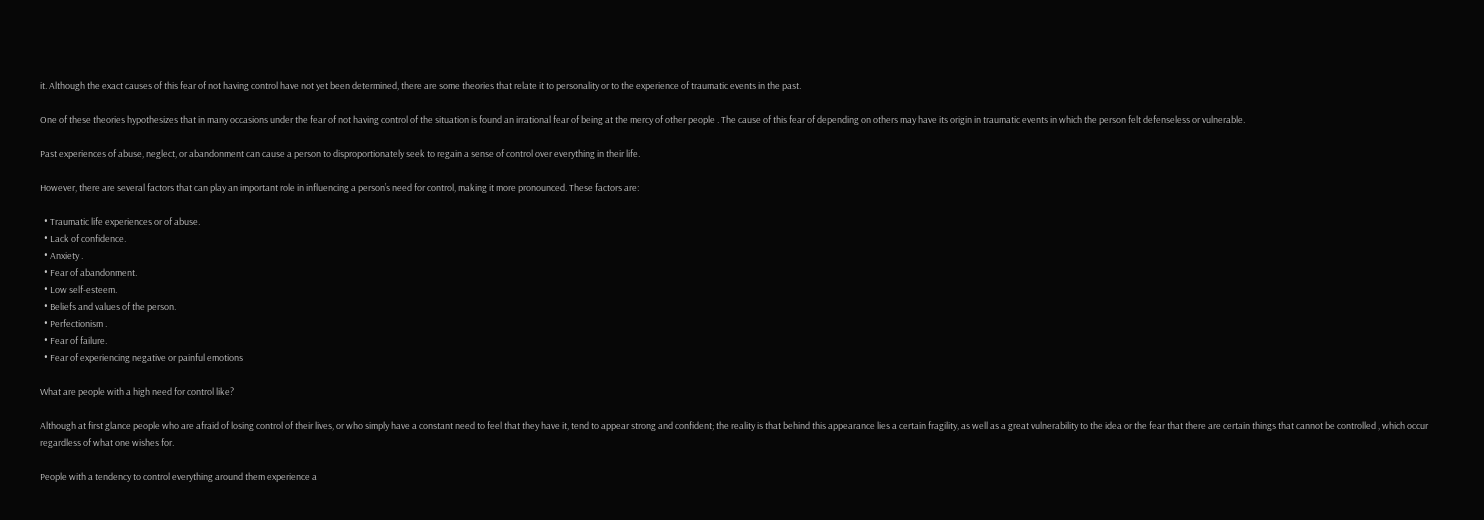it. Although the exact causes of this fear of not having control have not yet been determined, there are some theories that relate it to personality or to the experience of traumatic events in the past.

One of these theories hypothesizes that in many occasions under the fear of not having control of the situation is found an irrational fear of being at the mercy of other people . The cause of this fear of depending on others may have its origin in traumatic events in which the person felt defenseless or vulnerable.

Past experiences of abuse, neglect, or abandonment can cause a person to disproportionately seek to regain a sense of control over everything in their life.

However, there are several factors that can play an important role in influencing a person’s need for control, making it more pronounced. These factors are:

  • Traumatic life experiences or of abuse.
  • Lack of confidence.
  • Anxiety .
  • Fear of abandonment.
  • Low self-esteem.
  • Beliefs and values of the person.
  • Perfectionism .
  • Fear of failure.
  • Fear of experiencing negative or painful emotions

What are people with a high need for control like?

Although at first glance people who are afraid of losing control of their lives, or who simply have a constant need to feel that they have it, tend to appear strong and confident; the reality is that behind this appearance lies a certain fragility, as well as a great vulnerability to the idea or the fear that there are certain things that cannot be controlled , which occur regardless of what one wishes for.

People with a tendency to control everything around them experience a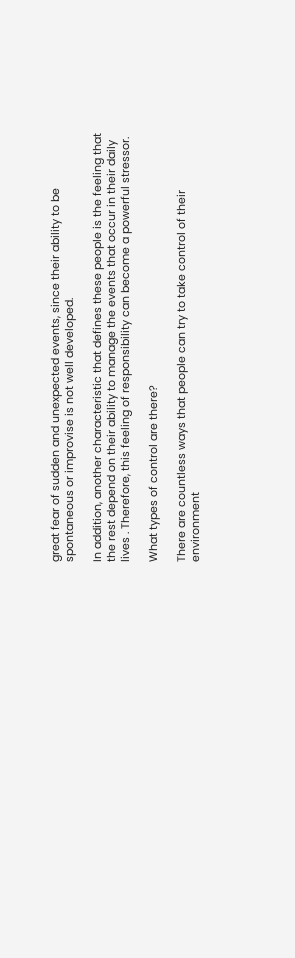great fear of sudden and unexpected events, since their ability to be spontaneous or improvise is not well developed.

In addition, another characteristic that defines these people is the feeling that the rest depend on their ability to manage the events that occur in their daily lives . Therefore, this feeling of responsibility can become a powerful stressor.

What types of control are there?

There are countless ways that people can try to take control of their environment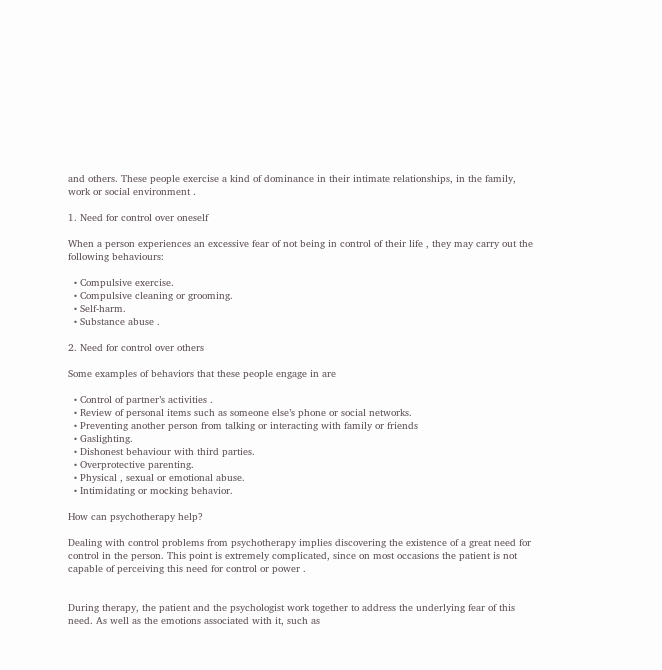and others. These people exercise a kind of dominance in their intimate relationships, in the family, work or social environment .

1. Need for control over oneself

When a person experiences an excessive fear of not being in control of their life , they may carry out the following behaviours:

  • Compulsive exercise.
  • Compulsive cleaning or grooming.
  • Self-harm.
  • Substance abuse .

2. Need for control over others

Some examples of behaviors that these people engage in are

  • Control of partner’s activities .
  • Review of personal items such as someone else’s phone or social networks.
  • Preventing another person from talking or interacting with family or friends
  • Gaslighting.
  • Dishonest behaviour with third parties.
  • Overprotective parenting.
  • Physical , sexual or emotional abuse.
  • Intimidating or mocking behavior.

How can psychotherapy help?

Dealing with control problems from psychotherapy implies discovering the existence of a great need for control in the person. This point is extremely complicated, since on most occasions the patient is not capable of perceiving this need for control or power .


During therapy, the patient and the psychologist work together to address the underlying fear of this need. As well as the emotions associated with it, such as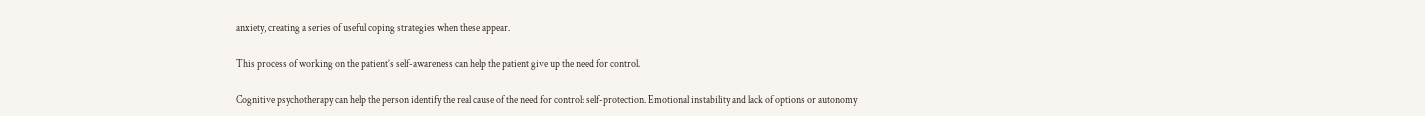anxiety, creating a series of useful coping strategies when these appear.

This process of working on the patient’s self-awareness can help the patient give up the need for control.

Cognitive psychotherapy can help the person identify the real cause of the need for control: self-protection. Emotional instability and lack of options or autonomy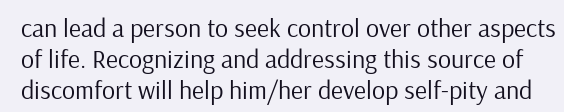can lead a person to seek control over other aspects of life. Recognizing and addressing this source of discomfort will help him/her develop self-pity and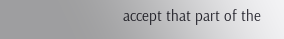accept that part of the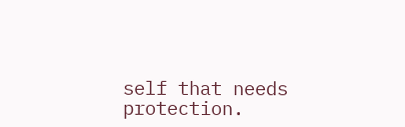self that needs protection.